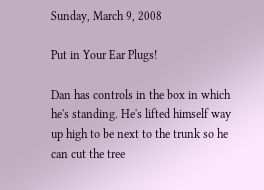Sunday, March 9, 2008

Put in Your Ear Plugs!

Dan has controls in the box in which he's standing. He's lifted himself way up high to be next to the trunk so he can cut the tree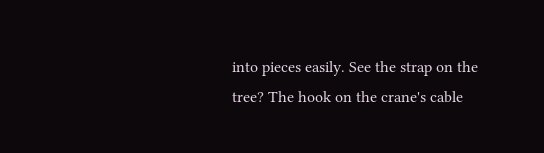into pieces easily. See the strap on the tree? The hook on the crane's cable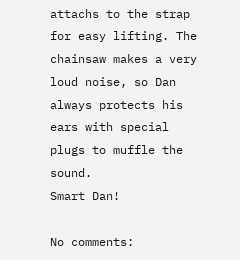attachs to the strap for easy lifting. The chainsaw makes a very loud noise, so Dan always protects his ears with special plugs to muffle the sound.
Smart Dan!

No comments: